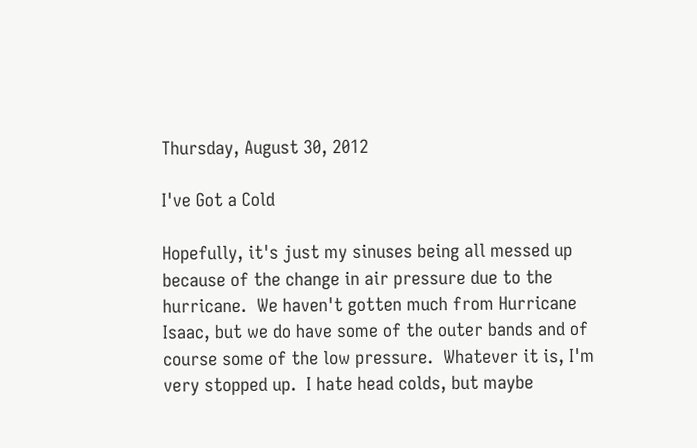Thursday, August 30, 2012

I've Got a Cold

Hopefully, it's just my sinuses being all messed up because of the change in air pressure due to the hurricane.  We haven't gotten much from Hurricane Isaac, but we do have some of the outer bands and of course some of the low pressure.  Whatever it is, I'm very stopped up.  I hate head colds, but maybe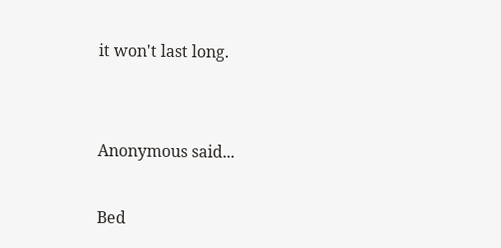it won't last long.


Anonymous said...

Bed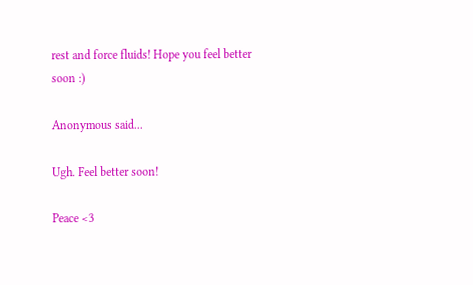rest and force fluids! Hope you feel better soon :)

Anonymous said...

Ugh. Feel better soon!

Peace <3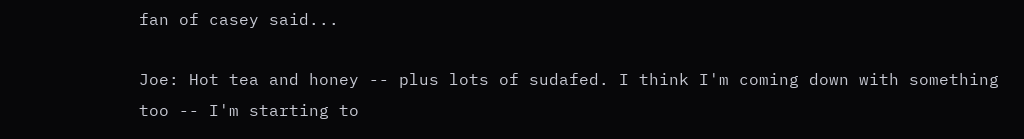fan of casey said...

Joe: Hot tea and honey -- plus lots of sudafed. I think I'm coming down with something too -- I'm starting to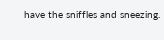have the sniffles and sneezing.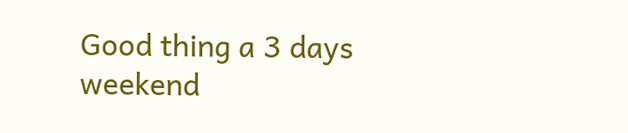Good thing a 3 days weekend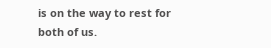is on the way to rest for both of us.